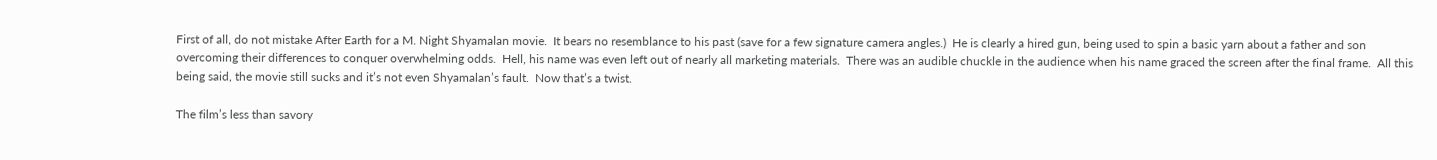First of all, do not mistake After Earth for a M. Night Shyamalan movie.  It bears no resemblance to his past (save for a few signature camera angles.)  He is clearly a hired gun, being used to spin a basic yarn about a father and son overcoming their differences to conquer overwhelming odds.  Hell, his name was even left out of nearly all marketing materials.  There was an audible chuckle in the audience when his name graced the screen after the final frame.  All this being said, the movie still sucks and it’s not even Shyamalan’s fault.  Now that’s a twist.

The film’s less than savory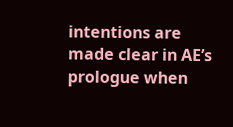intentions are made clear in AE’s prologue when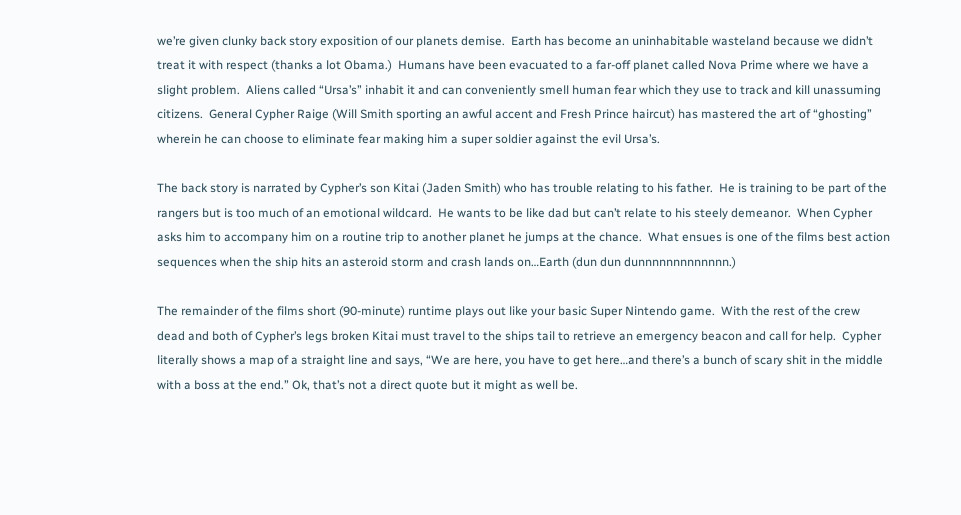we’re given clunky back story exposition of our planets demise.  Earth has become an uninhabitable wasteland because we didn’t treat it with respect (thanks a lot Obama.)  Humans have been evacuated to a far-off planet called Nova Prime where we have a slight problem.  Aliens called “Ursa’s” inhabit it and can conveniently smell human fear which they use to track and kill unassuming citizens.  General Cypher Raige (Will Smith sporting an awful accent and Fresh Prince haircut) has mastered the art of “ghosting” wherein he can choose to eliminate fear making him a super soldier against the evil Ursa’s.

The back story is narrated by Cypher’s son Kitai (Jaden Smith) who has trouble relating to his father.  He is training to be part of the rangers but is too much of an emotional wildcard.  He wants to be like dad but can’t relate to his steely demeanor.  When Cypher asks him to accompany him on a routine trip to another planet he jumps at the chance.  What ensues is one of the films best action sequences when the ship hits an asteroid storm and crash lands on…Earth (dun dun dunnnnnnnnnnnnn.)

The remainder of the films short (90-minute) runtime plays out like your basic Super Nintendo game.  With the rest of the crew dead and both of Cypher’s legs broken Kitai must travel to the ships tail to retrieve an emergency beacon and call for help.  Cypher literally shows a map of a straight line and says, “We are here, you have to get here…and there’s a bunch of scary shit in the middle with a boss at the end.” Ok, that’s not a direct quote but it might as well be.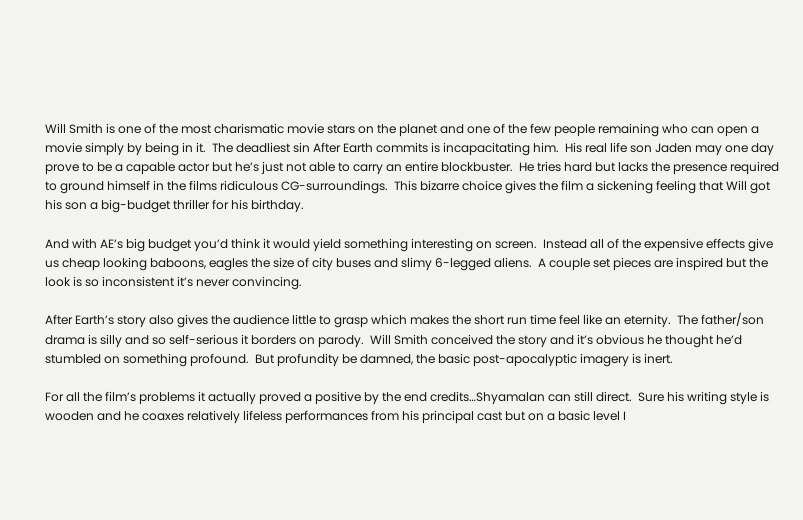Will Smith is one of the most charismatic movie stars on the planet and one of the few people remaining who can open a movie simply by being in it.  The deadliest sin After Earth commits is incapacitating him.  His real life son Jaden may one day prove to be a capable actor but he’s just not able to carry an entire blockbuster.  He tries hard but lacks the presence required to ground himself in the films ridiculous CG-surroundings.  This bizarre choice gives the film a sickening feeling that Will got his son a big-budget thriller for his birthday.

And with AE’s big budget you’d think it would yield something interesting on screen.  Instead all of the expensive effects give us cheap looking baboons, eagles the size of city buses and slimy 6-legged aliens.  A couple set pieces are inspired but the look is so inconsistent it’s never convincing.

After Earth’s story also gives the audience little to grasp which makes the short run time feel like an eternity.  The father/son drama is silly and so self-serious it borders on parody.  Will Smith conceived the story and it’s obvious he thought he’d stumbled on something profound.  But profundity be damned, the basic post-apocalyptic imagery is inert.

For all the film’s problems it actually proved a positive by the end credits…Shyamalan can still direct.  Sure his writing style is wooden and he coaxes relatively lifeless performances from his principal cast but on a basic level I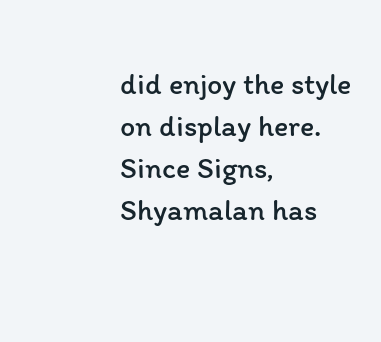did enjoy the style on display here.  Since Signs, Shyamalan has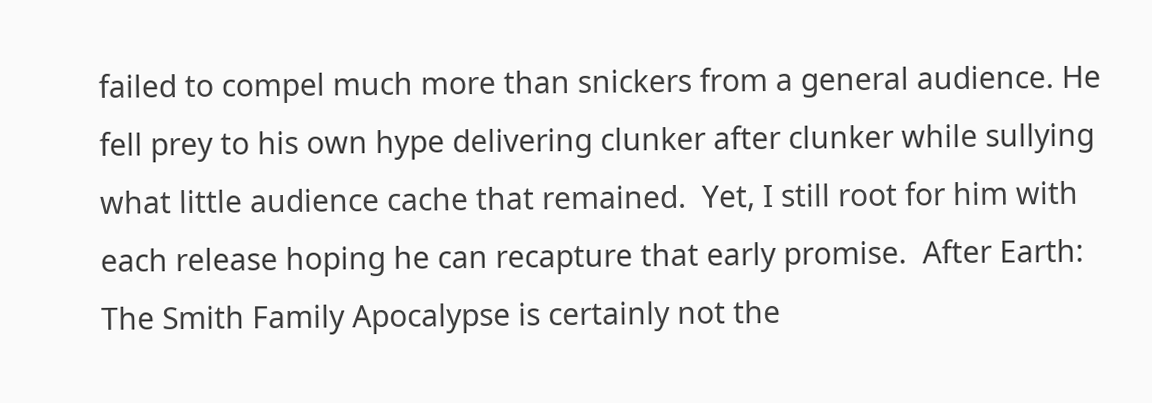failed to compel much more than snickers from a general audience. He fell prey to his own hype delivering clunker after clunker while sullying what little audience cache that remained.  Yet, I still root for him with each release hoping he can recapture that early promise.  After Earth: The Smith Family Apocalypse is certainly not the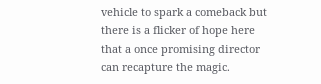vehicle to spark a comeback but there is a flicker of hope here that a once promising director can recapture the magic.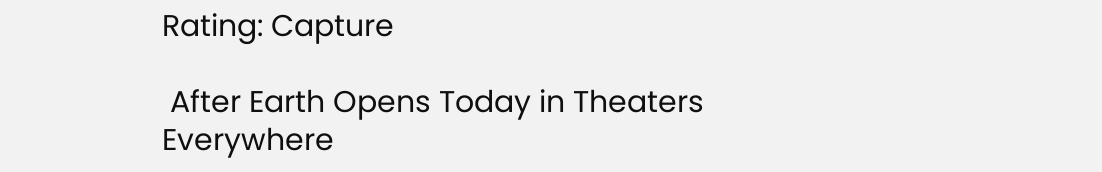Rating: Capture

 After Earth Opens Today in Theaters Everywhere